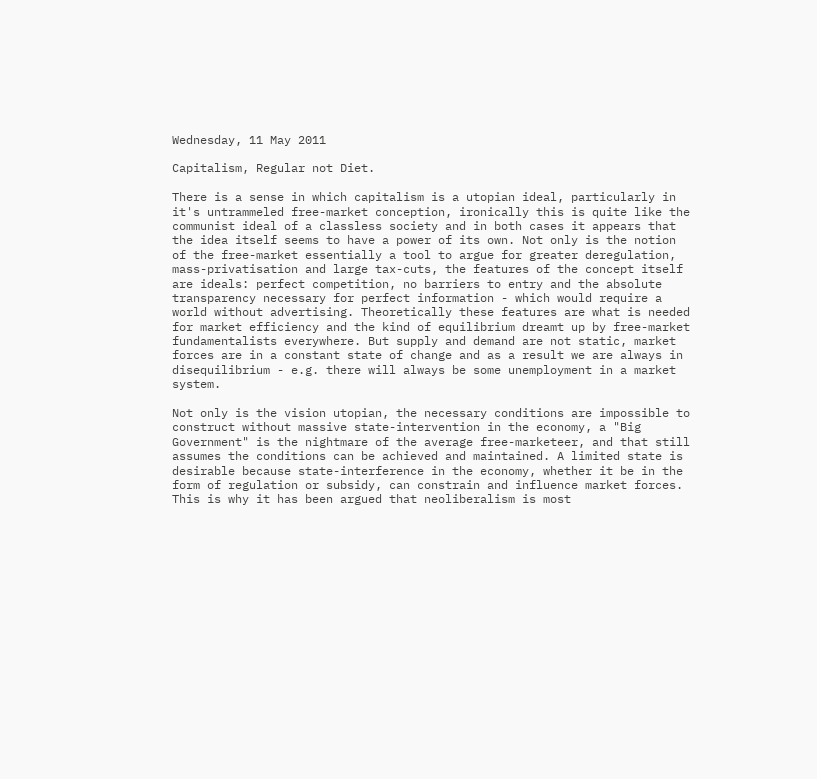Wednesday, 11 May 2011

Capitalism, Regular not Diet.

There is a sense in which capitalism is a utopian ideal, particularly in it's untrammeled free-market conception, ironically this is quite like the communist ideal of a classless society and in both cases it appears that the idea itself seems to have a power of its own. Not only is the notion of the free-market essentially a tool to argue for greater deregulation, mass-privatisation and large tax-cuts, the features of the concept itself are ideals: perfect competition, no barriers to entry and the absolute transparency necessary for perfect information - which would require a world without advertising. Theoretically these features are what is needed for market efficiency and the kind of equilibrium dreamt up by free-market fundamentalists everywhere. But supply and demand are not static, market forces are in a constant state of change and as a result we are always in disequilibrium - e.g. there will always be some unemployment in a market system.

Not only is the vision utopian, the necessary conditions are impossible to construct without massive state-intervention in the economy, a "Big Government" is the nightmare of the average free-marketeer, and that still assumes the conditions can be achieved and maintained. A limited state is desirable because state-interference in the economy, whether it be in the form of regulation or subsidy, can constrain and influence market forces. This is why it has been argued that neoliberalism is most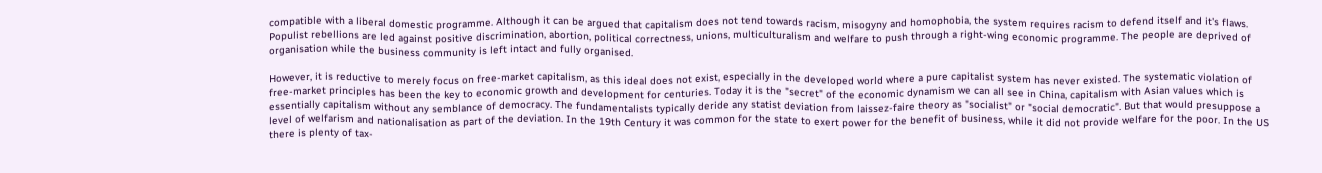compatible with a liberal domestic programme. Although it can be argued that capitalism does not tend towards racism, misogyny and homophobia, the system requires racism to defend itself and it's flaws. Populist rebellions are led against positive discrimination, abortion, political correctness, unions, multiculturalism and welfare to push through a right-wing economic programme. The people are deprived of organisation while the business community is left intact and fully organised.

However, it is reductive to merely focus on free-market capitalism, as this ideal does not exist, especially in the developed world where a pure capitalist system has never existed. The systematic violation of free-market principles has been the key to economic growth and development for centuries. Today it is the "secret" of the economic dynamism we can all see in China, capitalism with Asian values which is essentially capitalism without any semblance of democracy. The fundamentalists typically deride any statist deviation from laissez-faire theory as "socialist" or "social democratic". But that would presuppose a level of welfarism and nationalisation as part of the deviation. In the 19th Century it was common for the state to exert power for the benefit of business, while it did not provide welfare for the poor. In the US there is plenty of tax-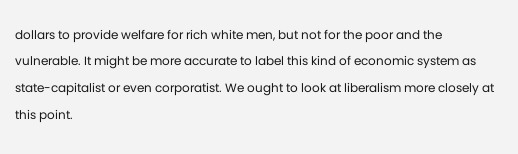dollars to provide welfare for rich white men, but not for the poor and the vulnerable. It might be more accurate to label this kind of economic system as state-capitalist or even corporatist. We ought to look at liberalism more closely at this point.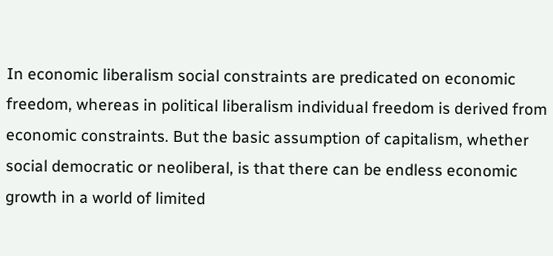In economic liberalism social constraints are predicated on economic freedom, whereas in political liberalism individual freedom is derived from economic constraints. But the basic assumption of capitalism, whether social democratic or neoliberal, is that there can be endless economic growth in a world of limited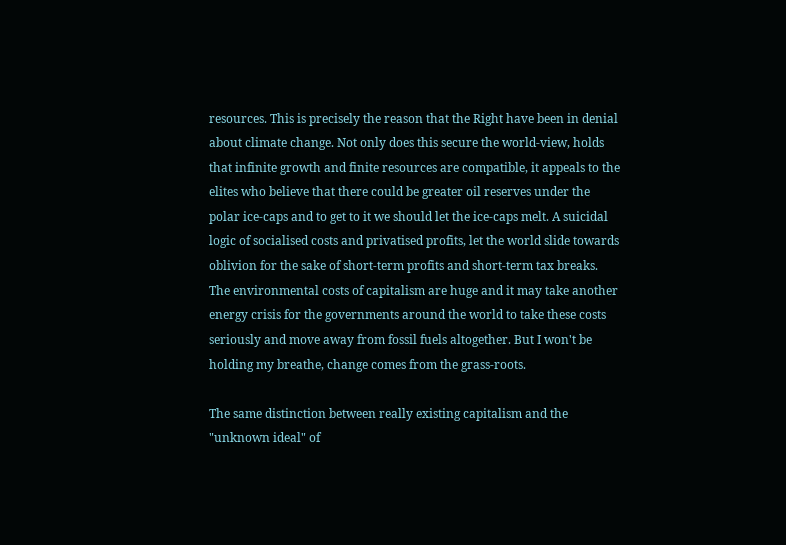resources. This is precisely the reason that the Right have been in denial about climate change. Not only does this secure the world-view, holds that infinite growth and finite resources are compatible, it appeals to the elites who believe that there could be greater oil reserves under the polar ice-caps and to get to it we should let the ice-caps melt. A suicidal logic of socialised costs and privatised profits, let the world slide towards oblivion for the sake of short-term profits and short-term tax breaks. The environmental costs of capitalism are huge and it may take another energy crisis for the governments around the world to take these costs seriously and move away from fossil fuels altogether. But I won't be holding my breathe, change comes from the grass-roots.

The same distinction between really existing capitalism and the "unknown ideal" of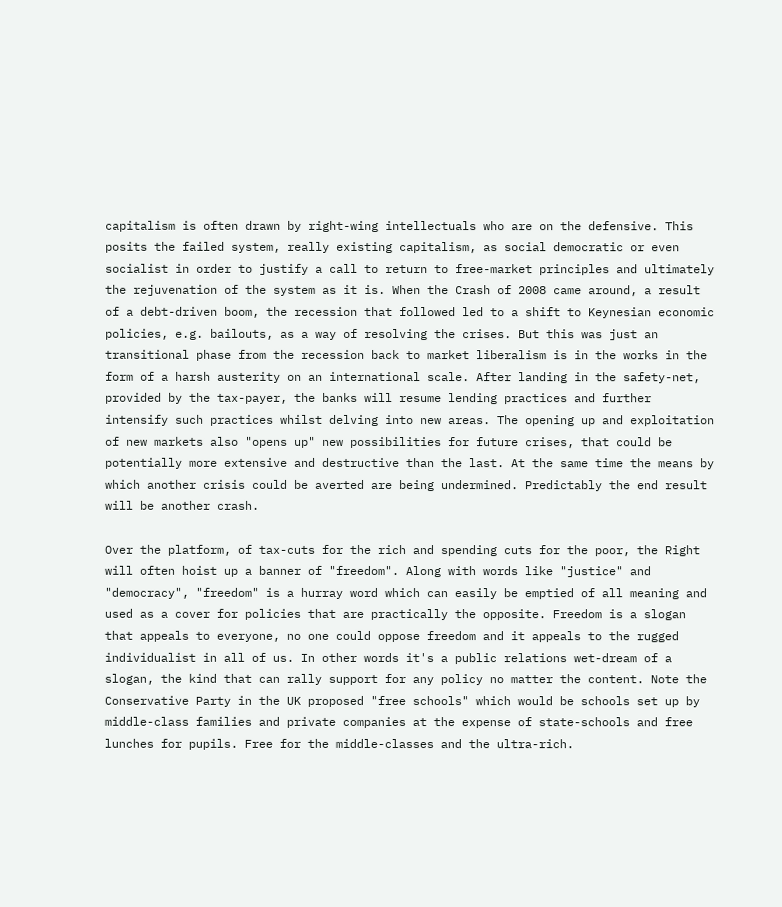capitalism is often drawn by right-wing intellectuals who are on the defensive. This posits the failed system, really existing capitalism, as social democratic or even socialist in order to justify a call to return to free-market principles and ultimately the rejuvenation of the system as it is. When the Crash of 2008 came around, a result of a debt-driven boom, the recession that followed led to a shift to Keynesian economic policies, e.g. bailouts, as a way of resolving the crises. But this was just an transitional phase from the recession back to market liberalism is in the works in the form of a harsh austerity on an international scale. After landing in the safety-net, provided by the tax-payer, the banks will resume lending practices and further intensify such practices whilst delving into new areas. The opening up and exploitation of new markets also "opens up" new possibilities for future crises, that could be potentially more extensive and destructive than the last. At the same time the means by which another crisis could be averted are being undermined. Predictably the end result will be another crash.

Over the platform, of tax-cuts for the rich and spending cuts for the poor, the Right will often hoist up a banner of "freedom". Along with words like "justice" and "democracy", "freedom" is a hurray word which can easily be emptied of all meaning and used as a cover for policies that are practically the opposite. Freedom is a slogan that appeals to everyone, no one could oppose freedom and it appeals to the rugged individualist in all of us. In other words it's a public relations wet-dream of a slogan, the kind that can rally support for any policy no matter the content. Note the Conservative Party in the UK proposed "free schools" which would be schools set up by middle-class families and private companies at the expense of state-schools and free lunches for pupils. Free for the middle-classes and the ultra-rich.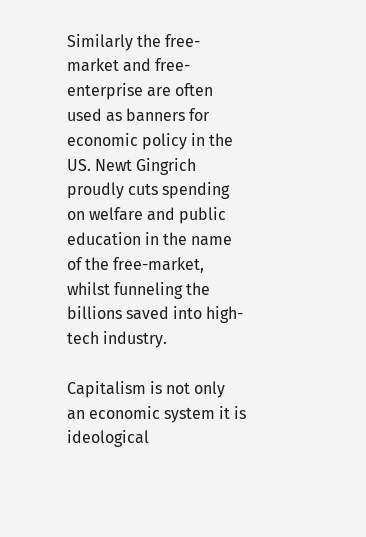Similarly the free-market and free-enterprise are often used as banners for economic policy in the US. Newt Gingrich proudly cuts spending on welfare and public education in the name of the free-market, whilst funneling the billions saved into high-tech industry.

Capitalism is not only an economic system it is ideological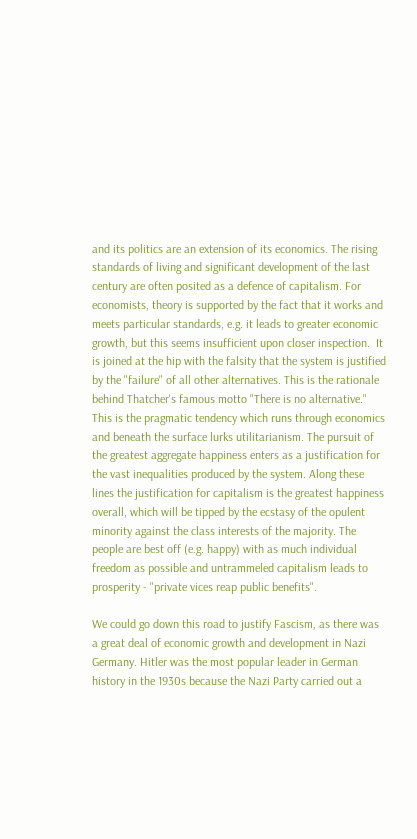and its politics are an extension of its economics. The rising standards of living and significant development of the last century are often posited as a defence of capitalism. For economists, theory is supported by the fact that it works and meets particular standards, e.g. it leads to greater economic growth, but this seems insufficient upon closer inspection.  It is joined at the hip with the falsity that the system is justified by the "failure" of all other alternatives. This is the rationale behind Thatcher's famous motto "There is no alternative." This is the pragmatic tendency which runs through economics and beneath the surface lurks utilitarianism. The pursuit of the greatest aggregate happiness enters as a justification for the vast inequalities produced by the system. Along these lines the justification for capitalism is the greatest happiness overall, which will be tipped by the ecstasy of the opulent minority against the class interests of the majority. The people are best off (e.g. happy) with as much individual freedom as possible and untrammeled capitalism leads to prosperity - "private vices reap public benefits".

We could go down this road to justify Fascism, as there was a great deal of economic growth and development in Nazi Germany. Hitler was the most popular leader in German history in the 1930s because the Nazi Party carried out a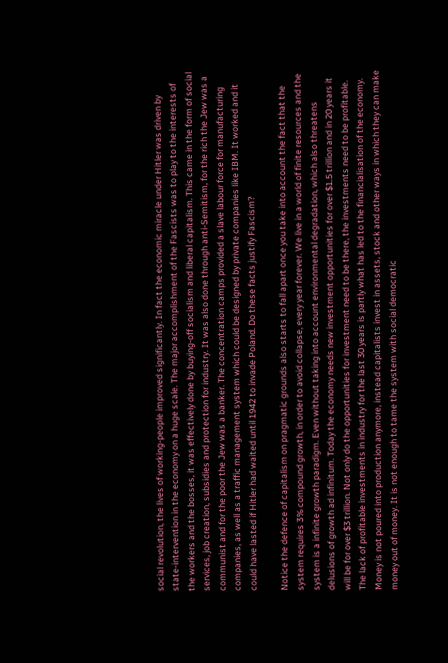social revolution, the lives of working-people improved significantly. In fact the economic miracle under Hitler was driven by state-intervention in the economy on a huge scale. The major accomplishment of the Fascists was to play to the interests of the workers and the bosses, it was effectively done by buying-off socialism and liberal capitalism. This came in the form of social services, job creation, subsidies and protection for industry. It was also done through anti-Semitism, for the rich the Jew was a communist and for the poor the Jew was a banker. The concentration camps provided a slave labour force for manufacturing companies, as well as a traffic management system which could be designed by private companies like IBM. It worked and it could have lasted if Hitler had waited until 1942 to invade Poland. Do these facts justify Fascism?

Notice the defence of capitalism on pragmatic grounds also starts to fall apart once you take into account the fact that the system requires 3% compound growth, in order to avoid collapse, every year forever. We live in a world of finite resources and the system is a infinite growth paradigm. Even without taking into account environmental degradation, which also threatens delusions of growth ad infinitum. Today the economy needs new investment opportunities for over $1.5 trillion and in 20 years it will be for over $3 trillion. Not only do the opportunities for investment need to be there, the investments need to be profitable. The lack of profitable investments in industry for the last 30 years is partly what has led to the financialisation of the economy. Money is not poured into production anymore, instead capitalists invest in assets, stock and other ways in which they can make money out of money. It is not enough to tame the system with social democratic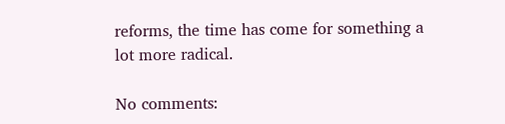reforms, the time has come for something a lot more radical.

No comments: